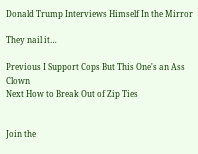Donald Trump Interviews Himself In the Mirror

They nail it…

Previous I Support Cops But This One's an Ass Clown
Next How to Break Out of Zip Ties


Join the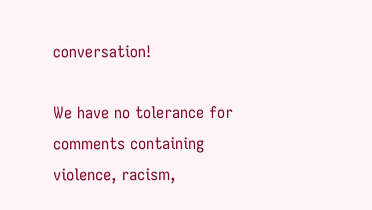conversation!

We have no tolerance for comments containing violence, racism,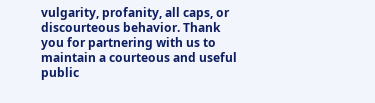vulgarity, profanity, all caps, or discourteous behavior. Thank you for partnering with us to maintain a courteous and useful public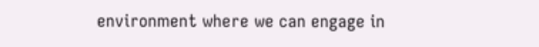environment where we can engage in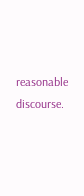reasonable discourse.